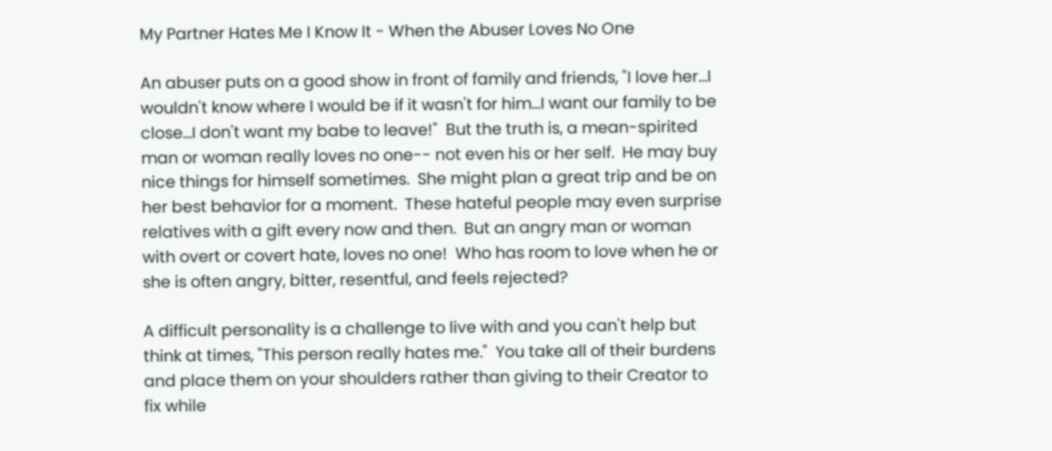My Partner Hates Me I Know It - When the Abuser Loves No One

An abuser puts on a good show in front of family and friends, "I love her...I wouldn't know where I would be if it wasn't for him...I want our family to be close...I don't want my babe to leave!"  But the truth is, a mean-spirited man or woman really loves no one-- not even his or her self.  He may buy nice things for himself sometimes.  She might plan a great trip and be on her best behavior for a moment.  These hateful people may even surprise relatives with a gift every now and then.  But an angry man or woman with overt or covert hate, loves no one!  Who has room to love when he or she is often angry, bitter, resentful, and feels rejected?

A difficult personality is a challenge to live with and you can't help but think at times, "This person really hates me."  You take all of their burdens and place them on your shoulders rather than giving to their Creator to fix while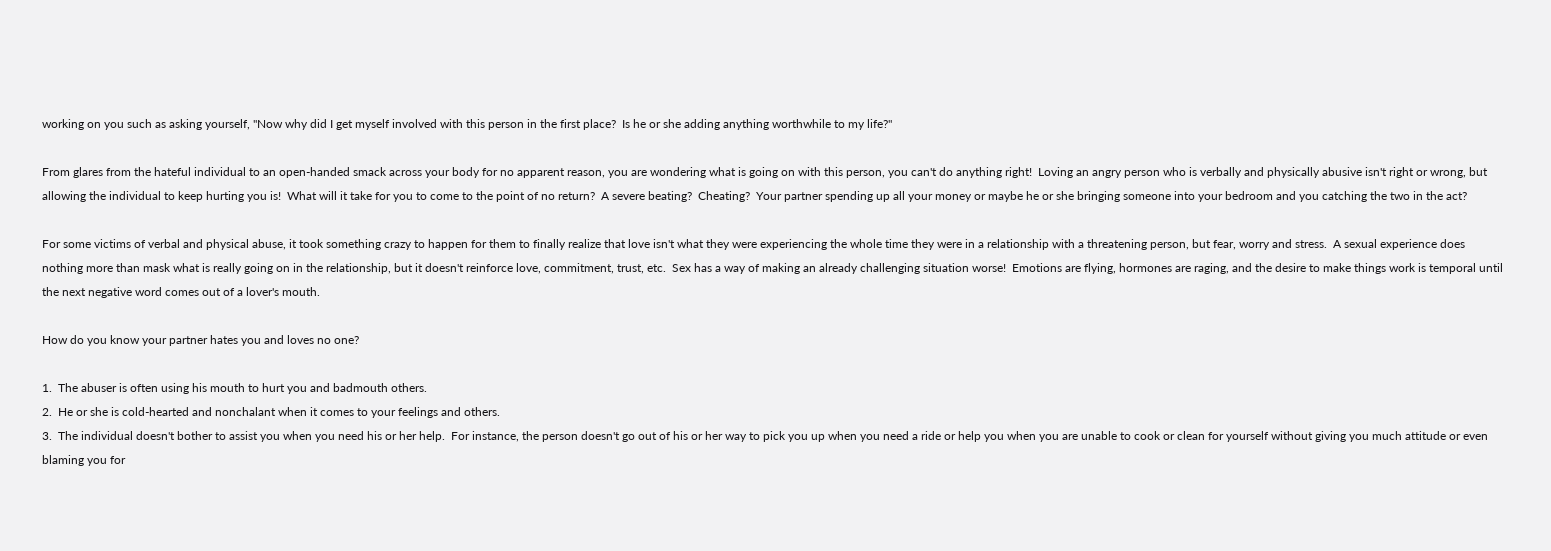working on you such as asking yourself, "Now why did I get myself involved with this person in the first place?  Is he or she adding anything worthwhile to my life?"

From glares from the hateful individual to an open-handed smack across your body for no apparent reason, you are wondering what is going on with this person, you can't do anything right!  Loving an angry person who is verbally and physically abusive isn't right or wrong, but allowing the individual to keep hurting you is!  What will it take for you to come to the point of no return?  A severe beating?  Cheating?  Your partner spending up all your money or maybe he or she bringing someone into your bedroom and you catching the two in the act?

For some victims of verbal and physical abuse, it took something crazy to happen for them to finally realize that love isn't what they were experiencing the whole time they were in a relationship with a threatening person, but fear, worry and stress.  A sexual experience does nothing more than mask what is really going on in the relationship, but it doesn't reinforce love, commitment, trust, etc.  Sex has a way of making an already challenging situation worse!  Emotions are flying, hormones are raging, and the desire to make things work is temporal until the next negative word comes out of a lover's mouth.

How do you know your partner hates you and loves no one?

1.  The abuser is often using his mouth to hurt you and badmouth others.
2.  He or she is cold-hearted and nonchalant when it comes to your feelings and others.
3.  The individual doesn't bother to assist you when you need his or her help.  For instance, the person doesn't go out of his or her way to pick you up when you need a ride or help you when you are unable to cook or clean for yourself without giving you much attitude or even blaming you for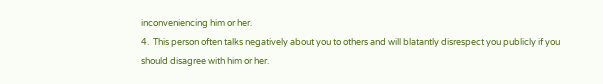inconveniencing him or her.
4.  This person often talks negatively about you to others and will blatantly disrespect you publicly if you should disagree with him or her.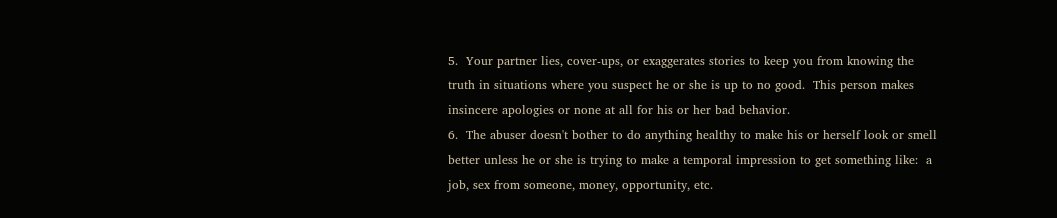5.  Your partner lies, cover-ups, or exaggerates stories to keep you from knowing the truth in situations where you suspect he or she is up to no good.  This person makes insincere apologies or none at all for his or her bad behavior.
6.  The abuser doesn't bother to do anything healthy to make his or herself look or smell better unless he or she is trying to make a temporal impression to get something like:  a job, sex from someone, money, opportunity, etc.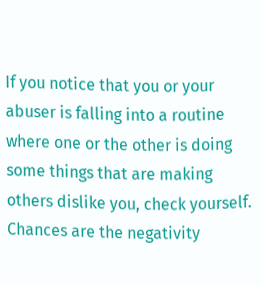If you notice that you or your abuser is falling into a routine where one or the other is doing some things that are making others dislike you, check yourself.  Chances are the negativity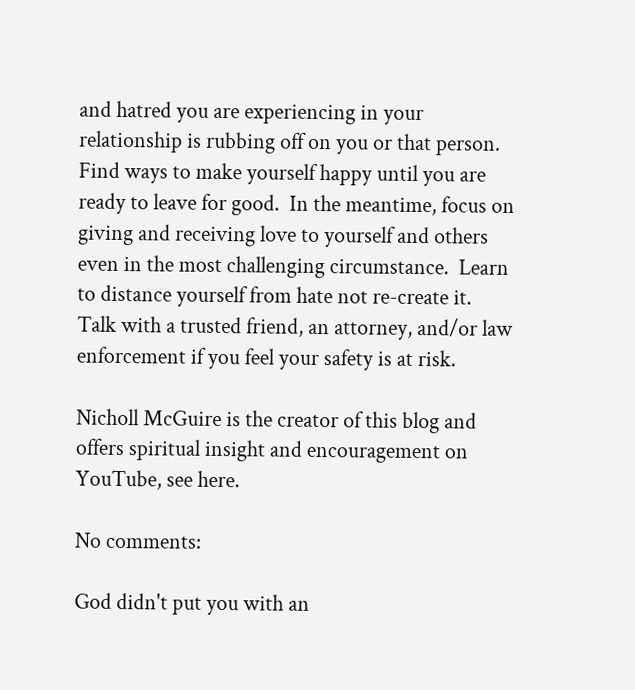and hatred you are experiencing in your relationship is rubbing off on you or that person.  Find ways to make yourself happy until you are ready to leave for good.  In the meantime, focus on giving and receiving love to yourself and others even in the most challenging circumstance.  Learn to distance yourself from hate not re-create it.  Talk with a trusted friend, an attorney, and/or law enforcement if you feel your safety is at risk.

Nicholl McGuire is the creator of this blog and offers spiritual insight and encouragement on YouTube, see here.

No comments:

God didn't put you with an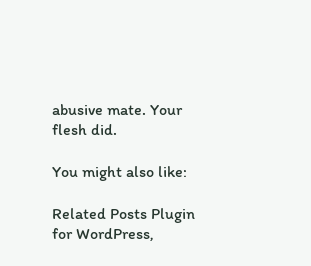abusive mate. Your flesh did.

You might also like:

Related Posts Plugin for WordPress,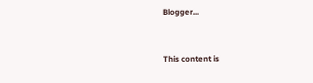Blogger...


This content is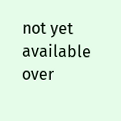not yet available over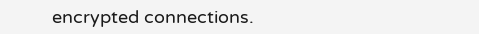encrypted connections.